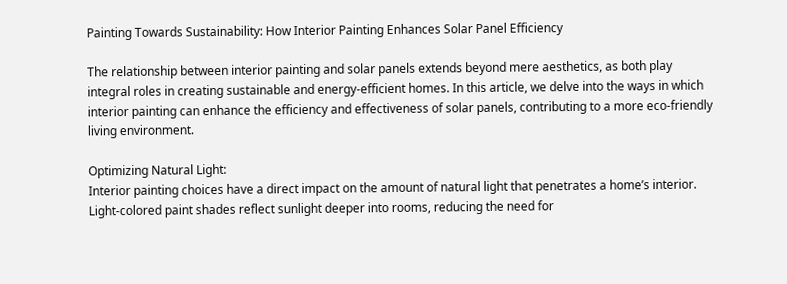Painting Towards Sustainability: How Interior Painting Enhances Solar Panel Efficiency

The relationship between interior painting and solar panels extends beyond mere aesthetics, as both play integral roles in creating sustainable and energy-efficient homes. In this article, we delve into the ways in which interior painting can enhance the efficiency and effectiveness of solar panels, contributing to a more eco-friendly living environment.

Optimizing Natural Light:
Interior painting choices have a direct impact on the amount of natural light that penetrates a home’s interior. Light-colored paint shades reflect sunlight deeper into rooms, reducing the need for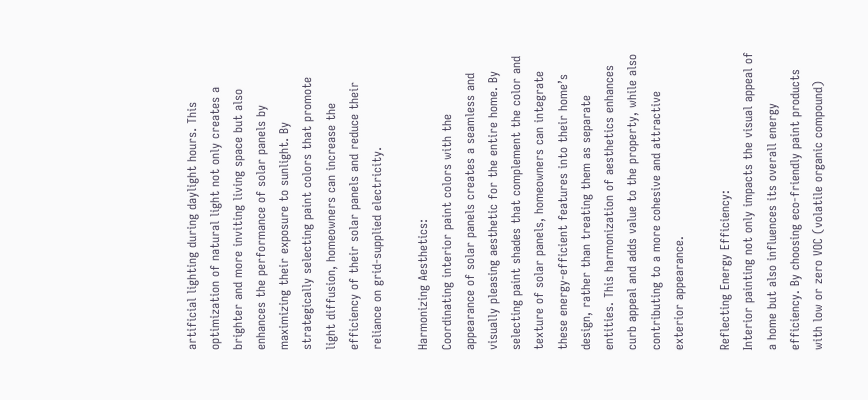artificial lighting during daylight hours. This optimization of natural light not only creates a brighter and more inviting living space but also enhances the performance of solar panels by maximizing their exposure to sunlight. By strategically selecting paint colors that promote light diffusion, homeowners can increase the efficiency of their solar panels and reduce their reliance on grid-supplied electricity.

Harmonizing Aesthetics:
Coordinating interior paint colors with the appearance of solar panels creates a seamless and visually pleasing aesthetic for the entire home. By selecting paint shades that complement the color and texture of solar panels, homeowners can integrate these energy-efficient features into their home’s design, rather than treating them as separate entities. This harmonization of aesthetics enhances curb appeal and adds value to the property, while also contributing to a more cohesive and attractive exterior appearance.

Reflecting Energy Efficiency:
Interior painting not only impacts the visual appeal of a home but also influences its overall energy efficiency. By choosing eco-friendly paint products with low or zero VOC (volatile organic compound)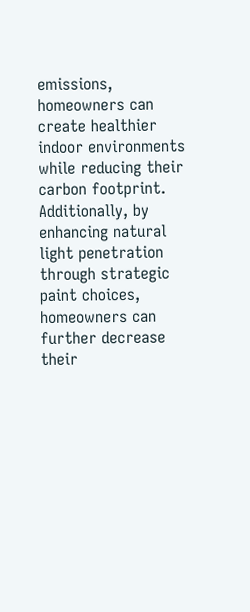emissions, homeowners can create healthier indoor environments while reducing their carbon footprint. Additionally, by enhancing natural light penetration through strategic paint choices, homeowners can further decrease their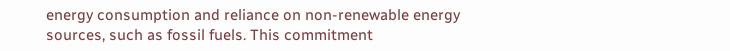energy consumption and reliance on non-renewable energy sources, such as fossil fuels. This commitment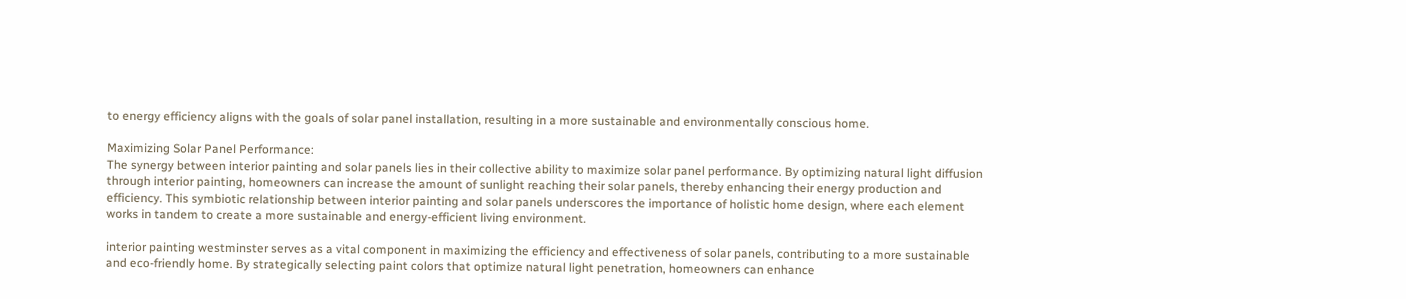to energy efficiency aligns with the goals of solar panel installation, resulting in a more sustainable and environmentally conscious home.

Maximizing Solar Panel Performance:
The synergy between interior painting and solar panels lies in their collective ability to maximize solar panel performance. By optimizing natural light diffusion through interior painting, homeowners can increase the amount of sunlight reaching their solar panels, thereby enhancing their energy production and efficiency. This symbiotic relationship between interior painting and solar panels underscores the importance of holistic home design, where each element works in tandem to create a more sustainable and energy-efficient living environment.

interior painting westminster serves as a vital component in maximizing the efficiency and effectiveness of solar panels, contributing to a more sustainable and eco-friendly home. By strategically selecting paint colors that optimize natural light penetration, homeowners can enhance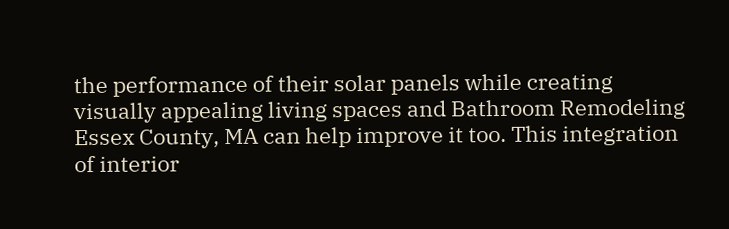the performance of their solar panels while creating visually appealing living spaces and Bathroom Remodeling Essex County, MA can help improve it too. This integration of interior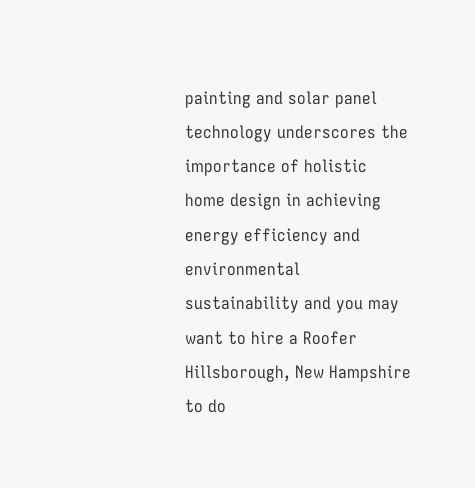painting and solar panel technology underscores the importance of holistic home design in achieving energy efficiency and environmental sustainability and you may want to hire a Roofer Hillsborough, New Hampshire to do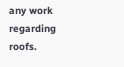any work regarding roofs.